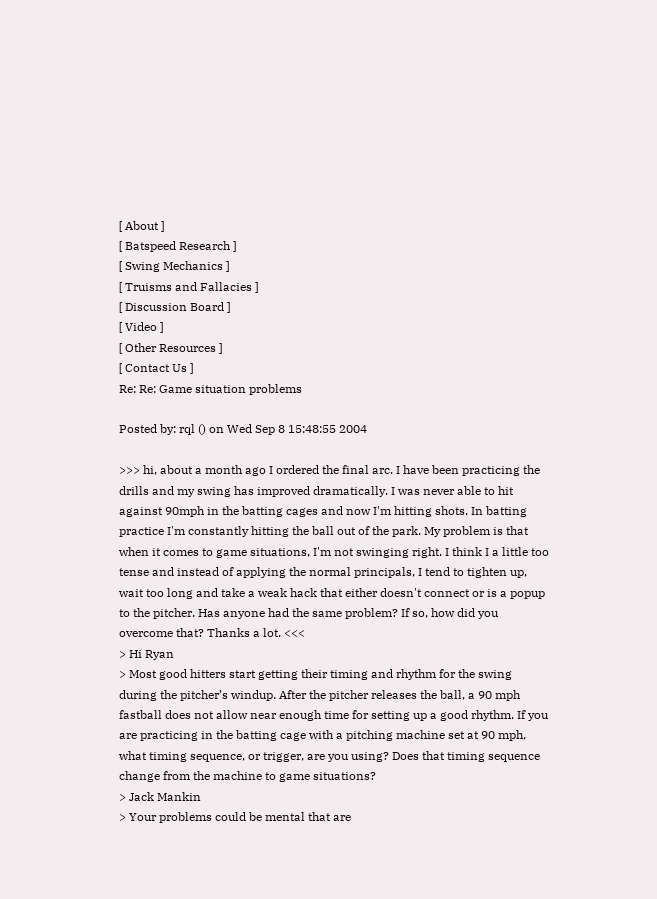[ About ]
[ Batspeed Research ]
[ Swing Mechanics ]
[ Truisms and Fallacies ]
[ Discussion Board ]
[ Video ]
[ Other Resources ]
[ Contact Us ]
Re: Re: Game situation problems

Posted by: rql () on Wed Sep 8 15:48:55 2004

>>> hi, about a month ago I ordered the final arc. I have been practicing the drills and my swing has improved dramatically. I was never able to hit against 90mph in the batting cages and now I'm hitting shots. In batting practice I'm constantly hitting the ball out of the park. My problem is that when it comes to game situations, I'm not swinging right. I think I a little too tense and instead of applying the normal principals, I tend to tighten up, wait too long and take a weak hack that either doesn't connect or is a popup to the pitcher. Has anyone had the same problem? If so, how did you overcome that? Thanks a lot. <<<
> Hi Ryan
> Most good hitters start getting their timing and rhythm for the swing during the pitcher’s windup. After the pitcher releases the ball, a 90 mph fastball does not allow near enough time for setting up a good rhythm. If you are practicing in the batting cage with a pitching machine set at 90 mph, what timing sequence, or trigger, are you using? Does that timing sequence change from the machine to game situations?
> Jack Mankin
> Your problems could be mental that are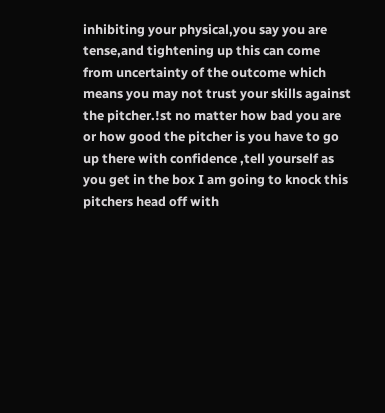inhibiting your physical,you say you are tense,and tightening up this can come from uncertainty of the outcome which means you may not trust your skills against the pitcher.!st no matter how bad you are or how good the pitcher is you have to go up there with confidence ,tell yourself as you get in the box I am going to knock this pitchers head off with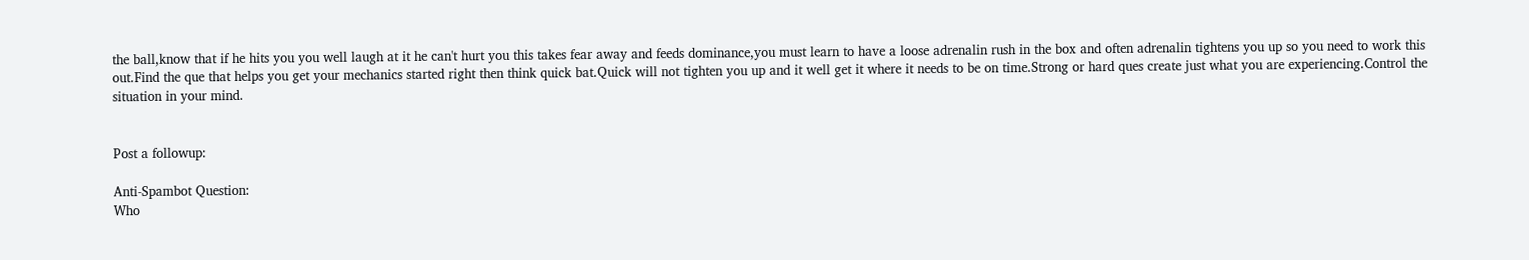the ball,know that if he hits you you well laugh at it he can't hurt you this takes fear away and feeds dominance,you must learn to have a loose adrenalin rush in the box and often adrenalin tightens you up so you need to work this out.Find the que that helps you get your mechanics started right then think quick bat.Quick will not tighten you up and it well get it where it needs to be on time.Strong or hard ques create just what you are experiencing.Control the situation in your mind.


Post a followup:

Anti-Spambot Question:
Who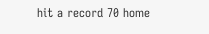hit a record 70 home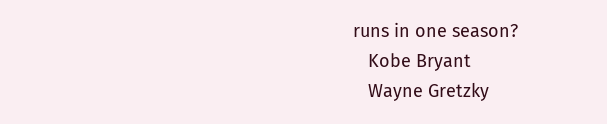runs in one season?
   Kobe Bryant
   Wayne Gretzky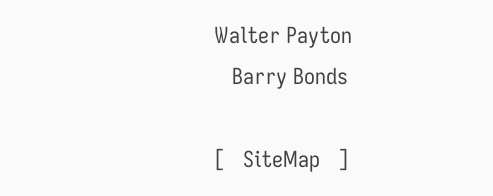Walter Payton
   Barry Bonds

[   SiteMap   ]